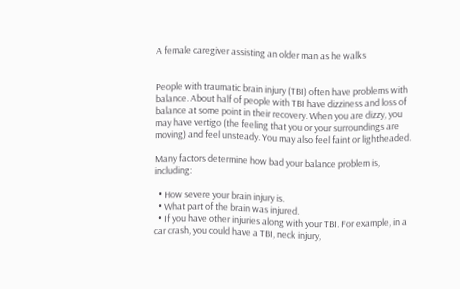A female caregiver assisting an older man as he walks


People with traumatic brain injury (TBI) often have problems with balance. About half of people with TBI have dizziness and loss of balance at some point in their recovery. When you are dizzy, you may have vertigo (the feeling that you or your surroundings are moving) and feel unsteady. You may also feel faint or lightheaded.

Many factors determine how bad your balance problem is, including:

  • How severe your brain injury is.
  • What part of the brain was injured.
  • If you have other injuries along with your TBI. For example, in a car crash, you could have a TBI, neck injury,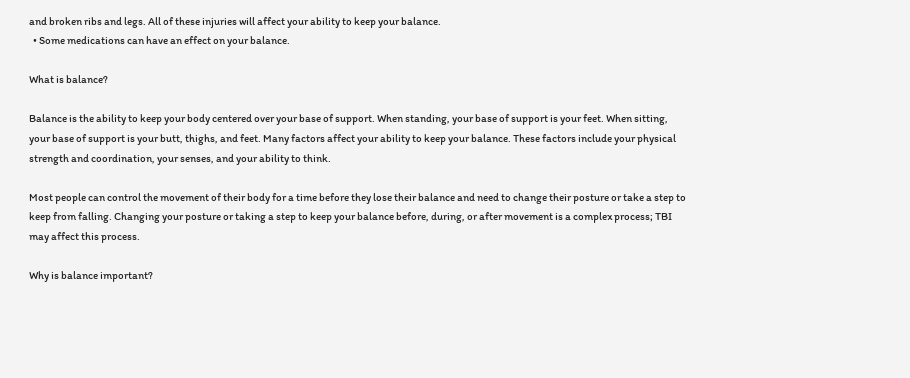and broken ribs and legs. All of these injuries will affect your ability to keep your balance.
  • Some medications can have an effect on your balance.

What is balance?

Balance is the ability to keep your body centered over your base of support. When standing, your base of support is your feet. When sitting, your base of support is your butt, thighs, and feet. Many factors affect your ability to keep your balance. These factors include your physical strength and coordination, your senses, and your ability to think.

Most people can control the movement of their body for a time before they lose their balance and need to change their posture or take a step to keep from falling. Changing your posture or taking a step to keep your balance before, during, or after movement is a complex process; TBI may affect this process.

Why is balance important?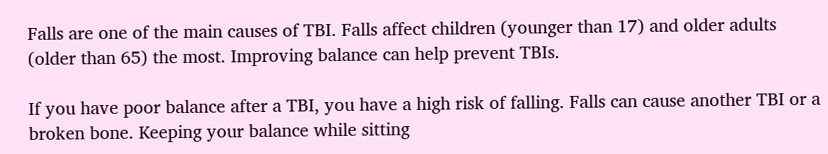Falls are one of the main causes of TBI. Falls affect children (younger than 17) and older adults (older than 65) the most. Improving balance can help prevent TBIs.

If you have poor balance after a TBI, you have a high risk of falling. Falls can cause another TBI or a broken bone. Keeping your balance while sitting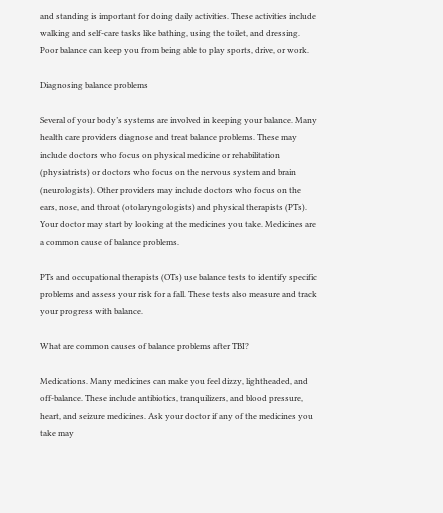and standing is important for doing daily activities. These activities include walking and self-care tasks like bathing, using the toilet, and dressing. Poor balance can keep you from being able to play sports, drive, or work.

Diagnosing balance problems

Several of your body’s systems are involved in keeping your balance. Many health care providers diagnose and treat balance problems. These may include doctors who focus on physical medicine or rehabilitation (physiatrists) or doctors who focus on the nervous system and brain (neurologists). Other providers may include doctors who focus on the ears, nose, and throat (otolaryngologists) and physical therapists (PTs). Your doctor may start by looking at the medicines you take. Medicines are a common cause of balance problems.

PTs and occupational therapists (OTs) use balance tests to identify specific problems and assess your risk for a fall. These tests also measure and track your progress with balance.

What are common causes of balance problems after TBI?

Medications. Many medicines can make you feel dizzy, lightheaded, and off-balance. These include antibiotics, tranquilizers, and blood pressure, heart, and seizure medicines. Ask your doctor if any of the medicines you take may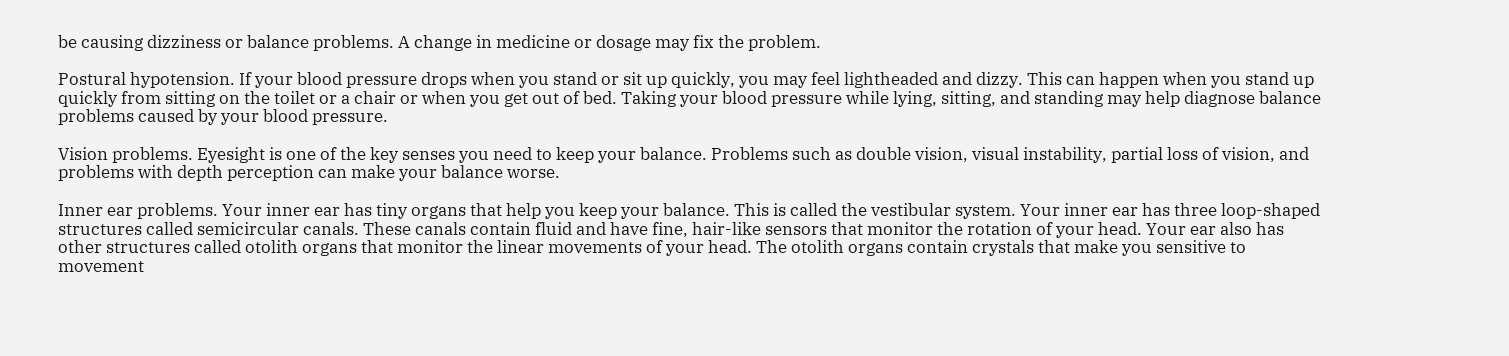be causing dizziness or balance problems. A change in medicine or dosage may fix the problem.

Postural hypotension. If your blood pressure drops when you stand or sit up quickly, you may feel lightheaded and dizzy. This can happen when you stand up quickly from sitting on the toilet or a chair or when you get out of bed. Taking your blood pressure while lying, sitting, and standing may help diagnose balance problems caused by your blood pressure.

Vision problems. Eyesight is one of the key senses you need to keep your balance. Problems such as double vision, visual instability, partial loss of vision, and problems with depth perception can make your balance worse.

Inner ear problems. Your inner ear has tiny organs that help you keep your balance. This is called the vestibular system. Your inner ear has three loop-shaped structures called semicircular canals. These canals contain fluid and have fine, hair-like sensors that monitor the rotation of your head. Your ear also has other structures called otolith organs that monitor the linear movements of your head. The otolith organs contain crystals that make you sensitive to movement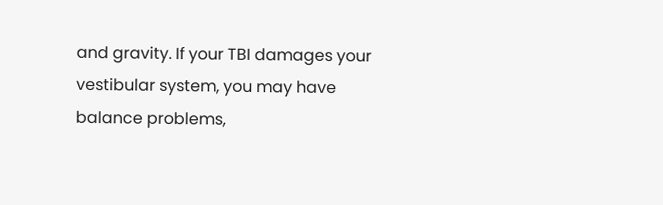and gravity. If your TBI damages your vestibular system, you may have balance problems,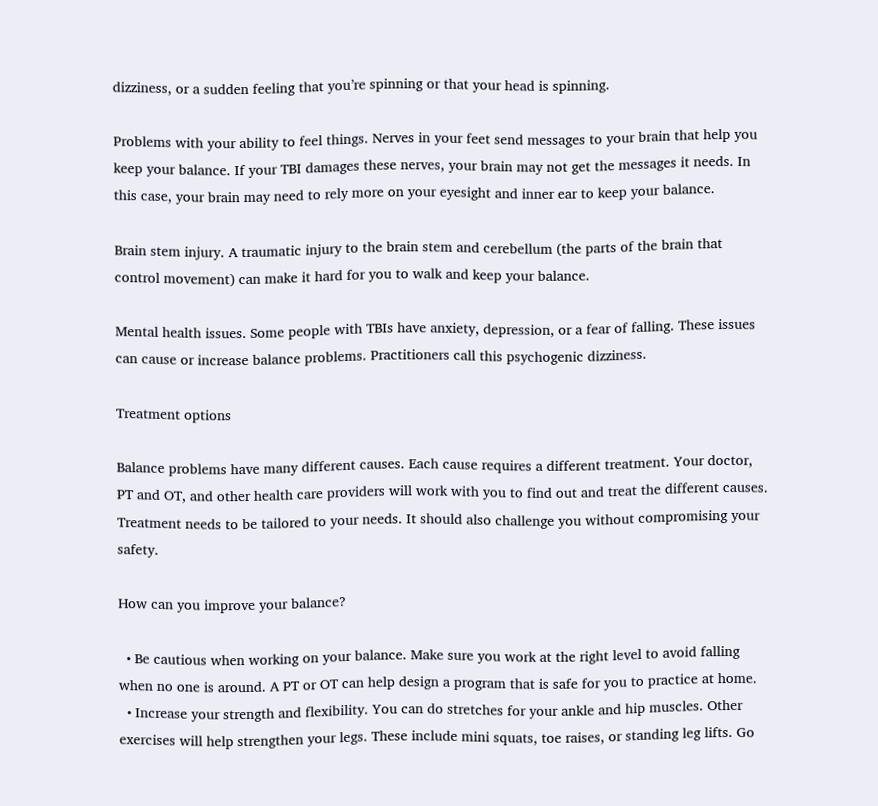dizziness, or a sudden feeling that you’re spinning or that your head is spinning.

Problems with your ability to feel things. Nerves in your feet send messages to your brain that help you keep your balance. If your TBI damages these nerves, your brain may not get the messages it needs. In this case, your brain may need to rely more on your eyesight and inner ear to keep your balance.

Brain stem injury. A traumatic injury to the brain stem and cerebellum (the parts of the brain that control movement) can make it hard for you to walk and keep your balance.

Mental health issues. Some people with TBIs have anxiety, depression, or a fear of falling. These issues can cause or increase balance problems. Practitioners call this psychogenic dizziness.

Treatment options

Balance problems have many different causes. Each cause requires a different treatment. Your doctor, PT and OT, and other health care providers will work with you to find out and treat the different causes. Treatment needs to be tailored to your needs. It should also challenge you without compromising your safety.

How can you improve your balance?

  • Be cautious when working on your balance. Make sure you work at the right level to avoid falling when no one is around. A PT or OT can help design a program that is safe for you to practice at home.
  • Increase your strength and flexibility. You can do stretches for your ankle and hip muscles. Other exercises will help strengthen your legs. These include mini squats, toe raises, or standing leg lifts. Go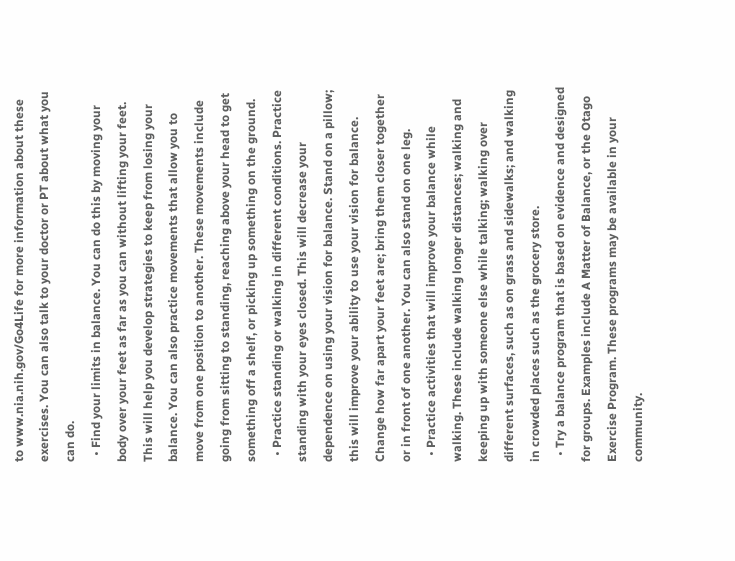to www.nia.nih.gov/Go4Life for more information about these exercises. You can also talk to your doctor or PT about what you can do.
  • Find your limits in balance. You can do this by moving your body over your feet as far as you can without lifting your feet. This will help you develop strategies to keep from losing your balance. You can also practice movements that allow you to move from one position to another. These movements include going from sitting to standing, reaching above your head to get something off a shelf, or picking up something on the ground.
  • Practice standing or walking in different conditions. Practice standing with your eyes closed. This will decrease your dependence on using your vision for balance. Stand on a pillow; this will improve your ability to use your vision for balance. Change how far apart your feet are; bring them closer together or in front of one another. You can also stand on one leg.
  • Practice activities that will improve your balance while walking. These include walking longer distances; walking and keeping up with someone else while talking; walking over different surfaces, such as on grass and sidewalks; and walking in crowded places such as the grocery store.
  • Try a balance program that is based on evidence and designed for groups. Examples include A Matter of Balance, or the Otago Exercise Program. These programs may be available in your community.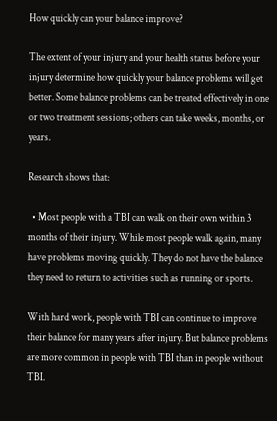How quickly can your balance improve?

The extent of your injury and your health status before your injury determine how quickly your balance problems will get better. Some balance problems can be treated effectively in one or two treatment sessions; others can take weeks, months, or years.

Research shows that:

  • Most people with a TBI can walk on their own within 3 months of their injury. While most people walk again, many have problems moving quickly. They do not have the balance they need to return to activities such as running or sports.

With hard work, people with TBI can continue to improve their balance for many years after injury. But balance problems are more common in people with TBI than in people without TBI.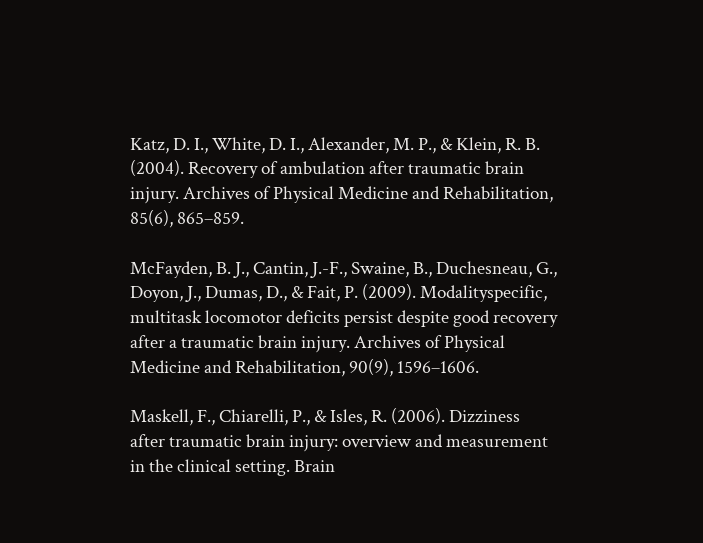Katz, D. I., White, D. I., Alexander, M. P., & Klein, R. B. (2004). Recovery of ambulation after traumatic brain injury. Archives of Physical Medicine and Rehabilitation, 85(6), 865–859.

McFayden, B. J., Cantin, J.-F., Swaine, B., Duchesneau, G., Doyon, J., Dumas, D., & Fait, P. (2009). Modalityspecific, multitask locomotor deficits persist despite good recovery after a traumatic brain injury. Archives of Physical Medicine and Rehabilitation, 90(9), 1596–1606.

Maskell, F., Chiarelli, P., & Isles, R. (2006). Dizziness after traumatic brain injury: overview and measurement in the clinical setting. Brain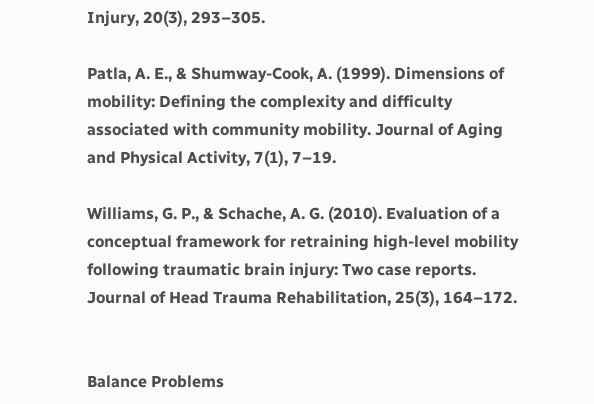Injury, 20(3), 293–305.

Patla, A. E., & Shumway-Cook, A. (1999). Dimensions of mobility: Defining the complexity and difficulty associated with community mobility. Journal of Aging and Physical Activity, 7(1), 7–19.

Williams, G. P., & Schache, A. G. (2010). Evaluation of a conceptual framework for retraining high-level mobility following traumatic brain injury: Two case reports. Journal of Head Trauma Rehabilitation, 25(3), 164–172.


Balance Problems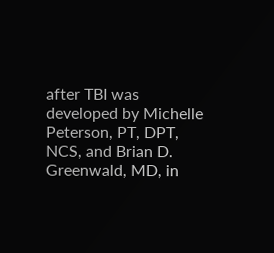after TBI was developed by Michelle Peterson, PT, DPT, NCS, and Brian D. Greenwald, MD, in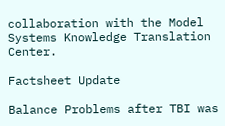collaboration with the Model Systems Knowledge Translation Center.

Factsheet Update

Balance Problems after TBI was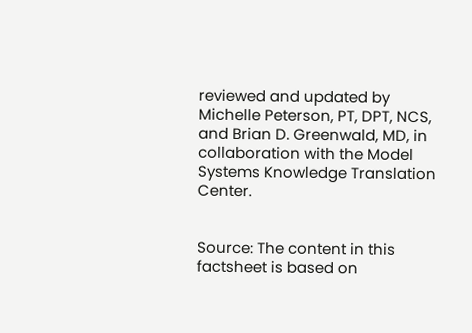reviewed and updated by Michelle Peterson, PT, DPT, NCS, and Brian D. Greenwald, MD, in collaboration with the Model Systems Knowledge Translation Center.


Source: The content in this factsheet is based on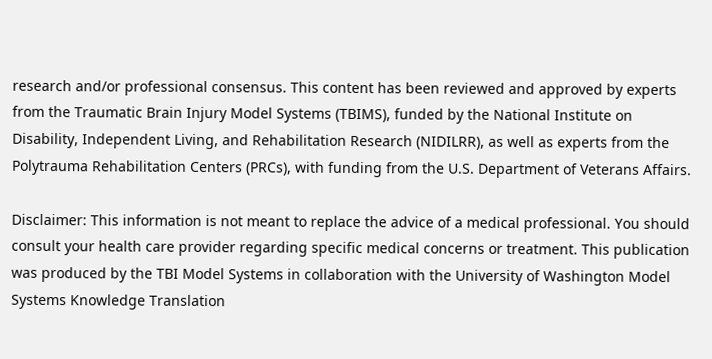research and/or professional consensus. This content has been reviewed and approved by experts from the Traumatic Brain Injury Model Systems (TBIMS), funded by the National Institute on Disability, Independent Living, and Rehabilitation Research (NIDILRR), as well as experts from the Polytrauma Rehabilitation Centers (PRCs), with funding from the U.S. Department of Veterans Affairs.

Disclaimer: This information is not meant to replace the advice of a medical professional. You should consult your health care provider regarding specific medical concerns or treatment. This publication was produced by the TBI Model Systems in collaboration with the University of Washington Model Systems Knowledge Translation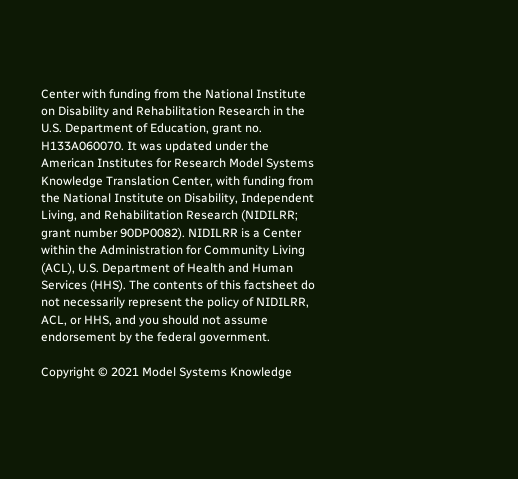Center with funding from the National Institute on Disability and Rehabilitation Research in the U.S. Department of Education, grant no. H133A060070. It was updated under the American Institutes for Research Model Systems Knowledge Translation Center, with funding from the National Institute on Disability, Independent Living, and Rehabilitation Research (NIDILRR; grant number 90DP0082). NIDILRR is a Center within the Administration for Community Living (ACL), U.S. Department of Health and Human Services (HHS). The contents of this factsheet do not necessarily represent the policy of NIDILRR, ACL, or HHS, and you should not assume endorsement by the federal government.

Copyright © 2021 Model Systems Knowledge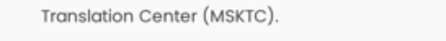Translation Center (MSKTC).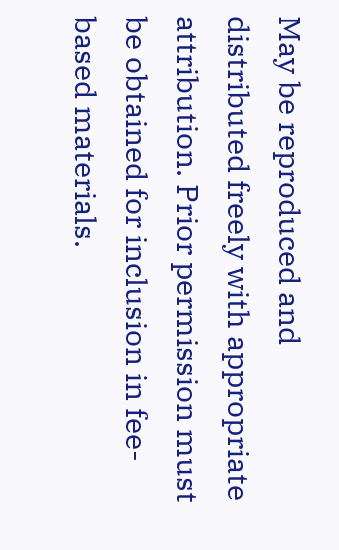May be reproduced and distributed freely with appropriate attribution. Prior permission must be obtained for inclusion in fee-based materials.